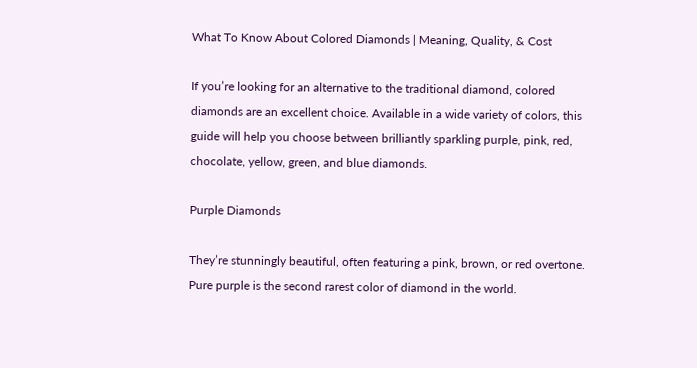What To Know About Colored Diamonds | Meaning, Quality, & Cost

If you’re looking for an alternative to the traditional diamond, colored diamonds are an excellent choice. Available in a wide variety of colors, this guide will help you choose between brilliantly sparkling purple, pink, red, chocolate, yellow, green, and blue diamonds.

Purple Diamonds

They’re stunningly beautiful, often featuring a pink, brown, or red overtone. Pure purple is the second rarest color of diamond in the world.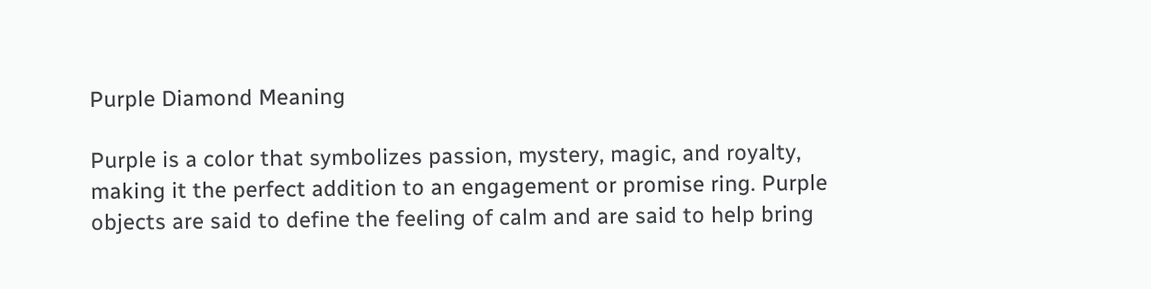Purple Diamond Meaning

Purple is a color that symbolizes passion, mystery, magic, and royalty, making it the perfect addition to an engagement or promise ring. Purple objects are said to define the feeling of calm and are said to help bring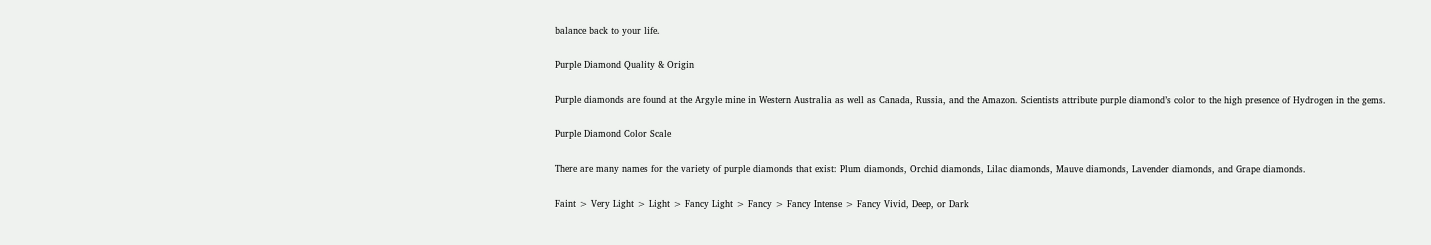balance back to your life.

Purple Diamond Quality & Origin

Purple diamonds are found at the Argyle mine in Western Australia as well as Canada, Russia, and the Amazon. Scientists attribute purple diamond’s color to the high presence of Hydrogen in the gems.

Purple Diamond Color Scale

There are many names for the variety of purple diamonds that exist: Plum diamonds, Orchid diamonds, Lilac diamonds, Mauve diamonds, Lavender diamonds, and Grape diamonds.

Faint > Very Light > Light > Fancy Light > Fancy > Fancy Intense > Fancy Vivid, Deep, or Dark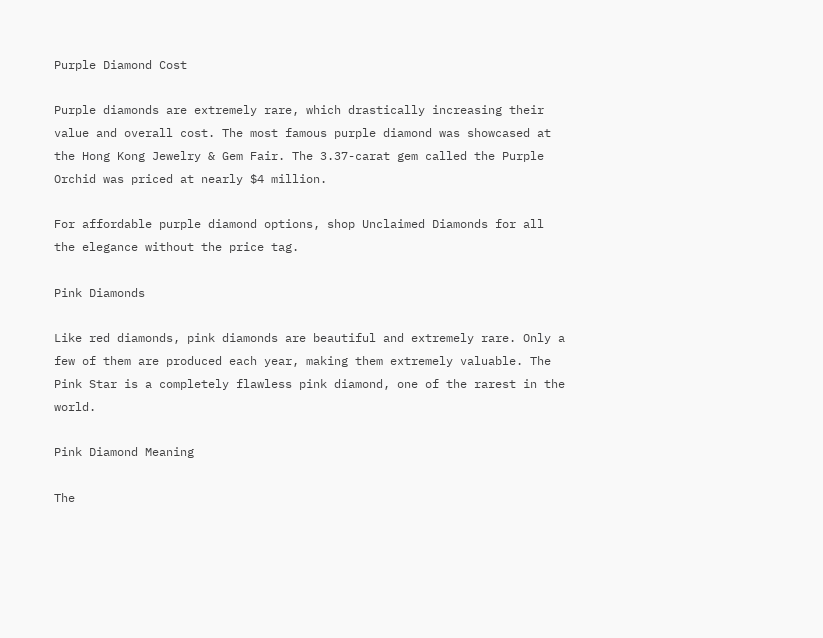Purple Diamond Cost

Purple diamonds are extremely rare, which drastically increasing their value and overall cost. The most famous purple diamond was showcased at the Hong Kong Jewelry & Gem Fair. The 3.37-carat gem called the Purple Orchid was priced at nearly $4 million.

For affordable purple diamond options, shop Unclaimed Diamonds for all the elegance without the price tag.

Pink Diamonds

Like red diamonds, pink diamonds are beautiful and extremely rare. Only a few of them are produced each year, making them extremely valuable. The Pink Star is a completely flawless pink diamond, one of the rarest in the world.

Pink Diamond Meaning

The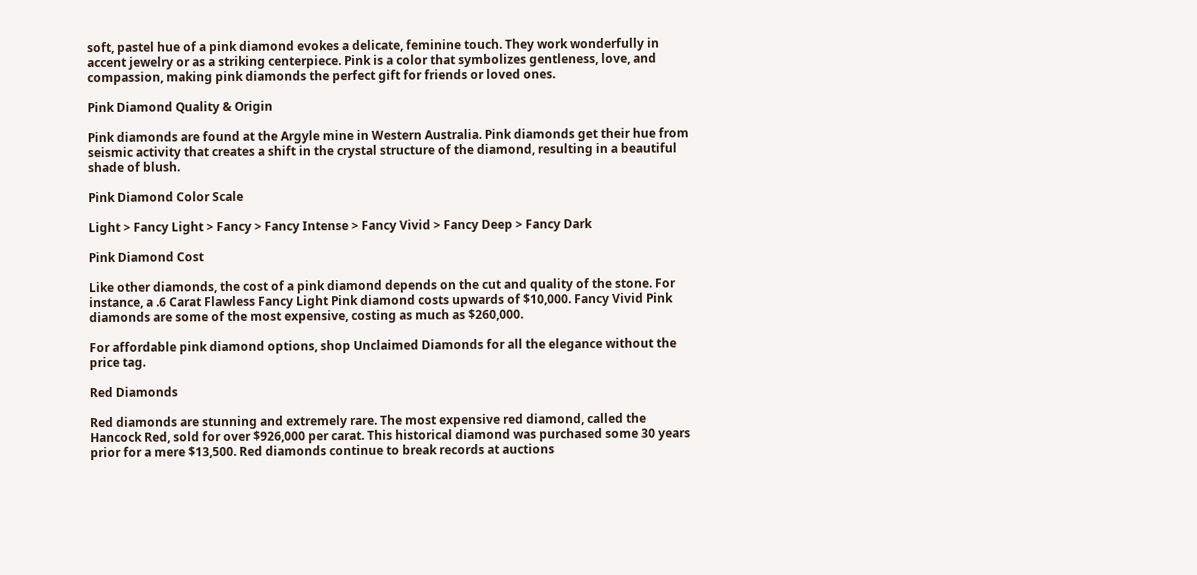soft, pastel hue of a pink diamond evokes a delicate, feminine touch. They work wonderfully in accent jewelry or as a striking centerpiece. Pink is a color that symbolizes gentleness, love, and compassion, making pink diamonds the perfect gift for friends or loved ones.

Pink Diamond Quality & Origin

Pink diamonds are found at the Argyle mine in Western Australia. Pink diamonds get their hue from seismic activity that creates a shift in the crystal structure of the diamond, resulting in a beautiful shade of blush.

Pink Diamond Color Scale

Light > Fancy Light > Fancy > Fancy Intense > Fancy Vivid > Fancy Deep > Fancy Dark

Pink Diamond Cost

Like other diamonds, the cost of a pink diamond depends on the cut and quality of the stone. For instance, a .6 Carat Flawless Fancy Light Pink diamond costs upwards of $10,000. Fancy Vivid Pink diamonds are some of the most expensive, costing as much as $260,000.

For affordable pink diamond options, shop Unclaimed Diamonds for all the elegance without the price tag.

Red Diamonds

Red diamonds are stunning and extremely rare. The most expensive red diamond, called the Hancock Red, sold for over $926,000 per carat. This historical diamond was purchased some 30 years prior for a mere $13,500. Red diamonds continue to break records at auctions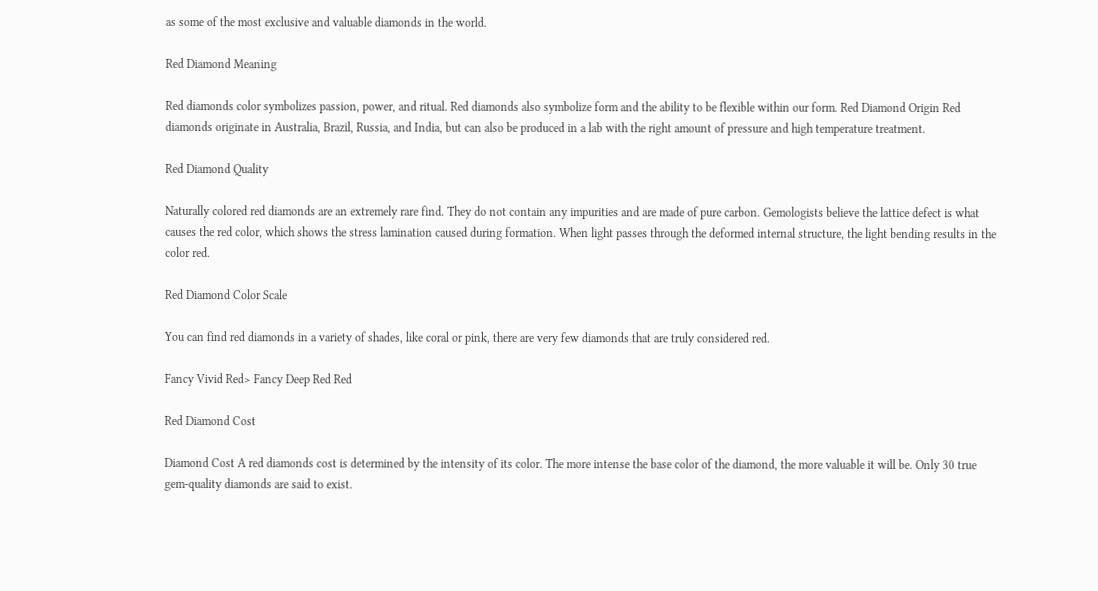as some of the most exclusive and valuable diamonds in the world.

Red Diamond Meaning

Red diamonds color symbolizes passion, power, and ritual. Red diamonds also symbolize form and the ability to be flexible within our form. Red Diamond Origin Red diamonds originate in Australia, Brazil, Russia, and India, but can also be produced in a lab with the right amount of pressure and high temperature treatment.

Red Diamond Quality

Naturally colored red diamonds are an extremely rare find. They do not contain any impurities and are made of pure carbon. Gemologists believe the lattice defect is what causes the red color, which shows the stress lamination caused during formation. When light passes through the deformed internal structure, the light bending results in the color red.

Red Diamond Color Scale

You can find red diamonds in a variety of shades, like coral or pink, there are very few diamonds that are truly considered red.

Fancy Vivid Red> Fancy Deep Red Red

Red Diamond Cost

Diamond Cost A red diamonds cost is determined by the intensity of its color. The more intense the base color of the diamond, the more valuable it will be. Only 30 true gem-quality diamonds are said to exist.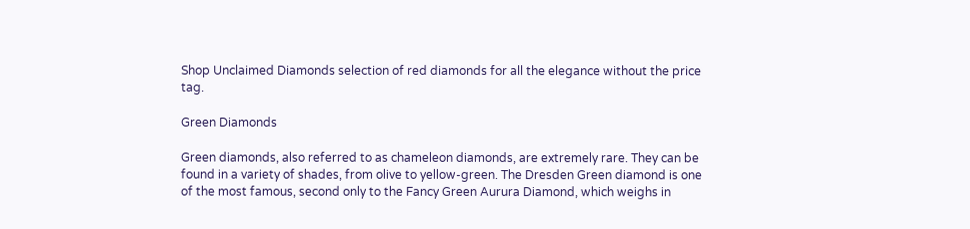Shop Unclaimed Diamonds selection of red diamonds for all the elegance without the price tag.

Green Diamonds

Green diamonds, also referred to as chameleon diamonds, are extremely rare. They can be found in a variety of shades, from olive to yellow-green. The Dresden Green diamond is one of the most famous, second only to the Fancy Green Aurura Diamond, which weighs in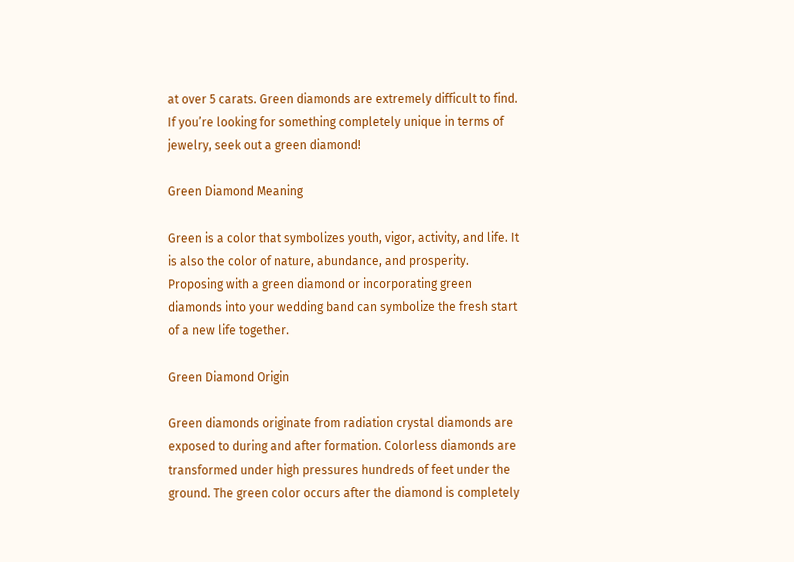at over 5 carats. Green diamonds are extremely difficult to find. If you’re looking for something completely unique in terms of jewelry, seek out a green diamond!

Green Diamond Meaning

Green is a color that symbolizes youth, vigor, activity, and life. It is also the color of nature, abundance, and prosperity. Proposing with a green diamond or incorporating green diamonds into your wedding band can symbolize the fresh start of a new life together.

Green Diamond Origin

Green diamonds originate from radiation crystal diamonds are exposed to during and after formation. Colorless diamonds are transformed under high pressures hundreds of feet under the ground. The green color occurs after the diamond is completely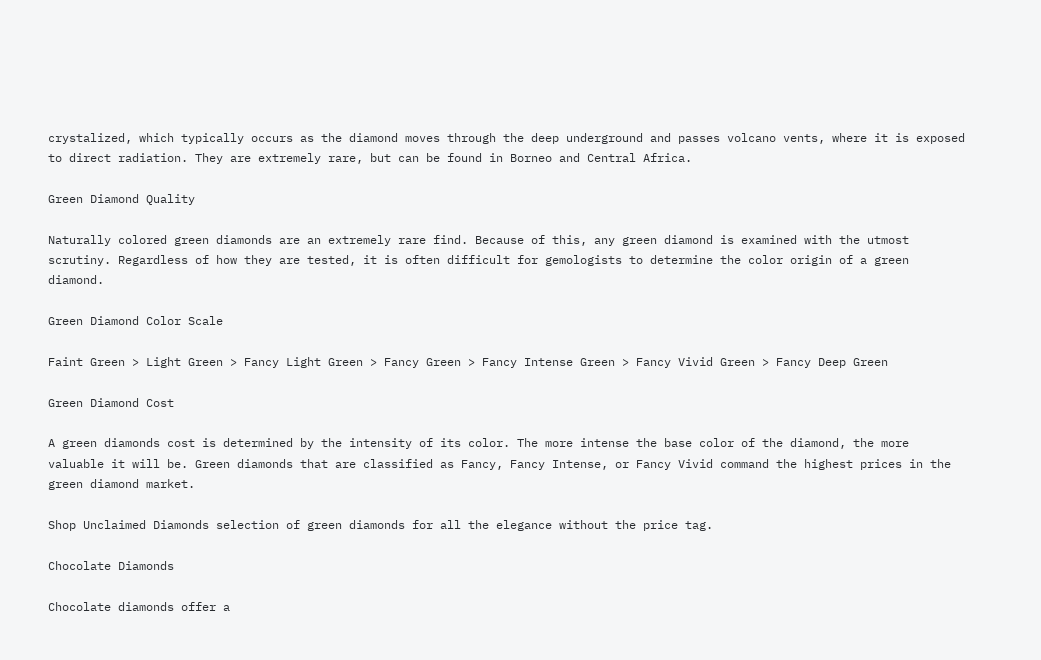crystalized, which typically occurs as the diamond moves through the deep underground and passes volcano vents, where it is exposed to direct radiation. They are extremely rare, but can be found in Borneo and Central Africa.

Green Diamond Quality

Naturally colored green diamonds are an extremely rare find. Because of this, any green diamond is examined with the utmost scrutiny. Regardless of how they are tested, it is often difficult for gemologists to determine the color origin of a green diamond.

Green Diamond Color Scale

Faint Green > Light Green > Fancy Light Green > Fancy Green > Fancy Intense Green > Fancy Vivid Green > Fancy Deep Green

Green Diamond Cost

A green diamonds cost is determined by the intensity of its color. The more intense the base color of the diamond, the more valuable it will be. Green diamonds that are classified as Fancy, Fancy Intense, or Fancy Vivid command the highest prices in the green diamond market.

Shop Unclaimed Diamonds selection of green diamonds for all the elegance without the price tag.

Chocolate Diamonds

Chocolate diamonds offer a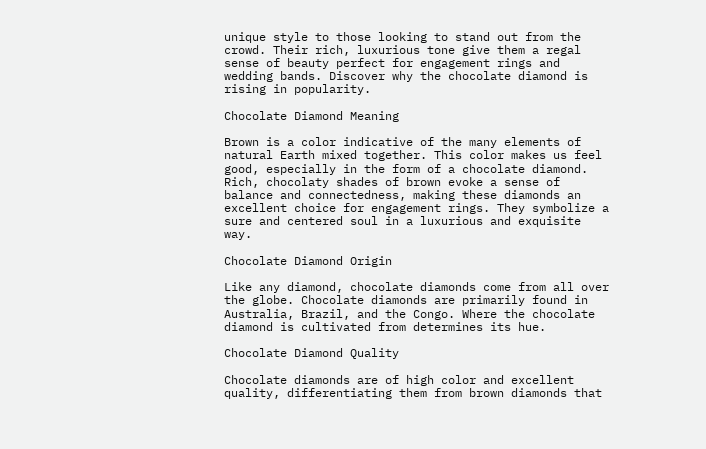unique style to those looking to stand out from the crowd. Their rich, luxurious tone give them a regal sense of beauty perfect for engagement rings and wedding bands. Discover why the chocolate diamond is rising in popularity.

Chocolate Diamond Meaning

Brown is a color indicative of the many elements of natural Earth mixed together. This color makes us feel good, especially in the form of a chocolate diamond. Rich, chocolaty shades of brown evoke a sense of balance and connectedness, making these diamonds an excellent choice for engagement rings. They symbolize a sure and centered soul in a luxurious and exquisite way.

Chocolate Diamond Origin

Like any diamond, chocolate diamonds come from all over the globe. Chocolate diamonds are primarily found in Australia, Brazil, and the Congo. Where the chocolate diamond is cultivated from determines its hue.

Chocolate Diamond Quality

Chocolate diamonds are of high color and excellent quality, differentiating them from brown diamonds that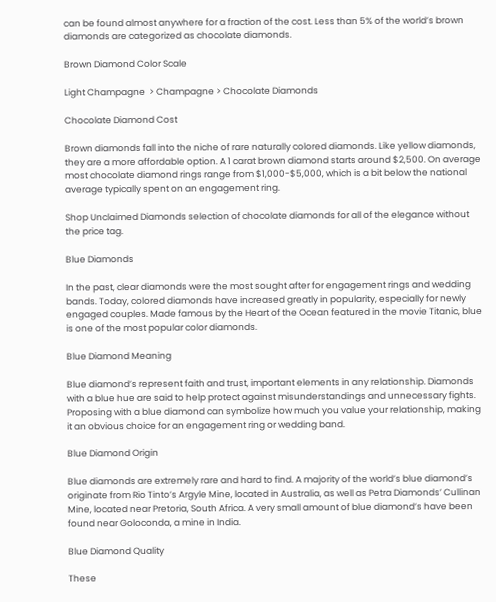can be found almost anywhere for a fraction of the cost. Less than 5% of the world’s brown diamonds are categorized as chocolate diamonds.

Brown Diamond Color Scale

Light Champagne  > Champagne > Chocolate Diamonds

Chocolate Diamond Cost

Brown diamonds fall into the niche of rare naturally colored diamonds. Like yellow diamonds, they are a more affordable option. A 1 carat brown diamond starts around $2,500. On average most chocolate diamond rings range from $1,000-$5,000, which is a bit below the national average typically spent on an engagement ring.

Shop Unclaimed Diamonds selection of chocolate diamonds for all of the elegance without the price tag.

Blue Diamonds

In the past, clear diamonds were the most sought after for engagement rings and wedding bands. Today, colored diamonds have increased greatly in popularity, especially for newly engaged couples. Made famous by the Heart of the Ocean featured in the movie Titanic, blue is one of the most popular color diamonds.

Blue Diamond Meaning

Blue diamond’s represent faith and trust, important elements in any relationship. Diamonds with a blue hue are said to help protect against misunderstandings and unnecessary fights. Proposing with a blue diamond can symbolize how much you value your relationship, making it an obvious choice for an engagement ring or wedding band.

Blue Diamond Origin

Blue diamonds are extremely rare and hard to find. A majority of the world’s blue diamond’s originate from Rio Tinto’s Argyle Mine, located in Australia, as well as Petra Diamonds’ Cullinan Mine, located near Pretoria, South Africa. A very small amount of blue diamond’s have been found near Goloconda, a mine in India.

Blue Diamond Quality

These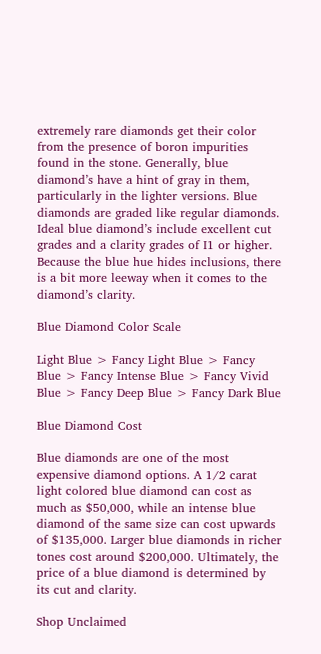extremely rare diamonds get their color from the presence of boron impurities found in the stone. Generally, blue diamond’s have a hint of gray in them, particularly in the lighter versions. Blue diamonds are graded like regular diamonds. Ideal blue diamond’s include excellent cut grades and a clarity grades of I1 or higher. Because the blue hue hides inclusions, there is a bit more leeway when it comes to the diamond’s clarity.

Blue Diamond Color Scale

Light Blue > Fancy Light Blue > Fancy Blue > Fancy Intense Blue > Fancy Vivid Blue > Fancy Deep Blue > Fancy Dark Blue

Blue Diamond Cost

Blue diamonds are one of the most expensive diamond options. A 1/2 carat light colored blue diamond can cost as much as $50,000, while an intense blue diamond of the same size can cost upwards of $135,000. Larger blue diamonds in richer tones cost around $200,000. Ultimately, the price of a blue diamond is determined by its cut and clarity.

Shop Unclaimed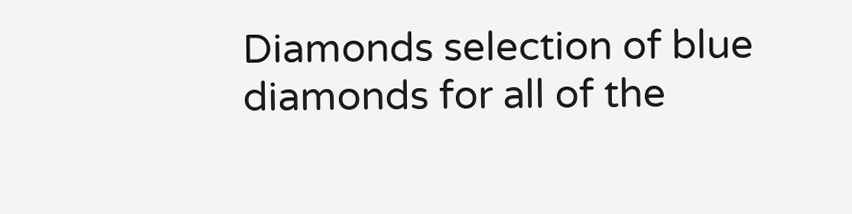Diamonds selection of blue diamonds for all of the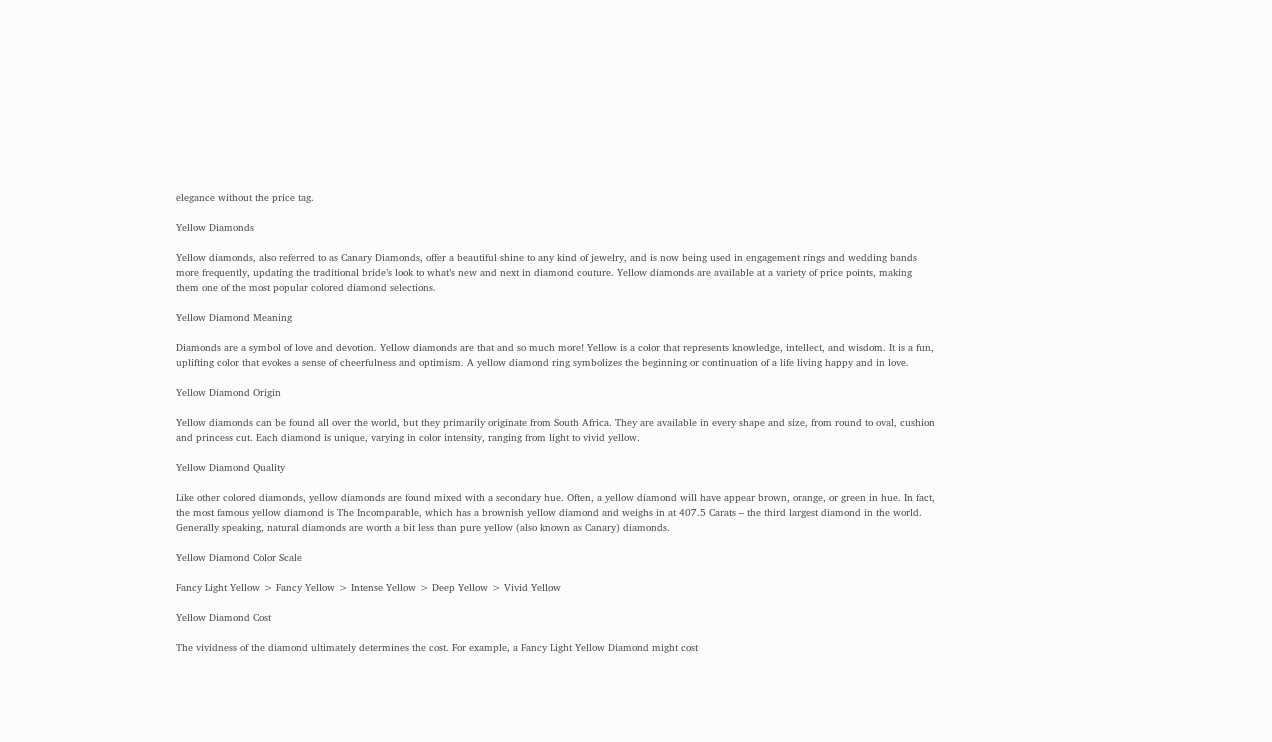elegance without the price tag.

Yellow Diamonds

Yellow diamonds, also referred to as Canary Diamonds, offer a beautiful shine to any kind of jewelry, and is now being used in engagement rings and wedding bands more frequently, updating the traditional bride’s look to what’s new and next in diamond couture. Yellow diamonds are available at a variety of price points, making them one of the most popular colored diamond selections.

Yellow Diamond Meaning

Diamonds are a symbol of love and devotion. Yellow diamonds are that and so much more! Yellow is a color that represents knowledge, intellect, and wisdom. It is a fun, uplifting color that evokes a sense of cheerfulness and optimism. A yellow diamond ring symbolizes the beginning or continuation of a life living happy and in love.

Yellow Diamond Origin

Yellow diamonds can be found all over the world, but they primarily originate from South Africa. They are available in every shape and size, from round to oval, cushion and princess cut. Each diamond is unique, varying in color intensity, ranging from light to vivid yellow.

Yellow Diamond Quality

Like other colored diamonds, yellow diamonds are found mixed with a secondary hue. Often, a yellow diamond will have appear brown, orange, or green in hue. In fact, the most famous yellow diamond is The Incomparable, which has a brownish yellow diamond and weighs in at 407.5 Carats – the third largest diamond in the world. Generally speaking, natural diamonds are worth a bit less than pure yellow (also known as Canary) diamonds.

Yellow Diamond Color Scale

Fancy Light Yellow > Fancy Yellow > Intense Yellow > Deep Yellow > Vivid Yellow

Yellow Diamond Cost

The vividness of the diamond ultimately determines the cost. For example, a Fancy Light Yellow Diamond might cost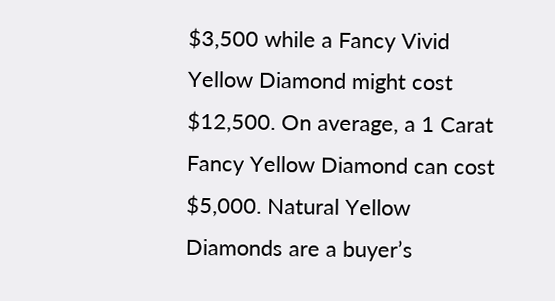$3,500 while a Fancy Vivid Yellow Diamond might cost $12,500. On average, a 1 Carat Fancy Yellow Diamond can cost $5,000. Natural Yellow Diamonds are a buyer’s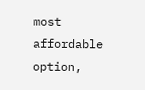most affordable option,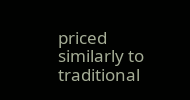priced similarly to traditional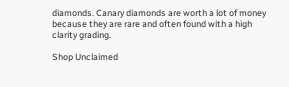diamonds. Canary diamonds are worth a lot of money because they are rare and often found with a high clarity grading.

Shop Unclaimed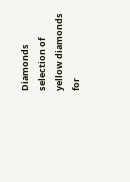Diamonds selection of yellow diamonds  for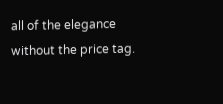all of the elegance without the price tag.